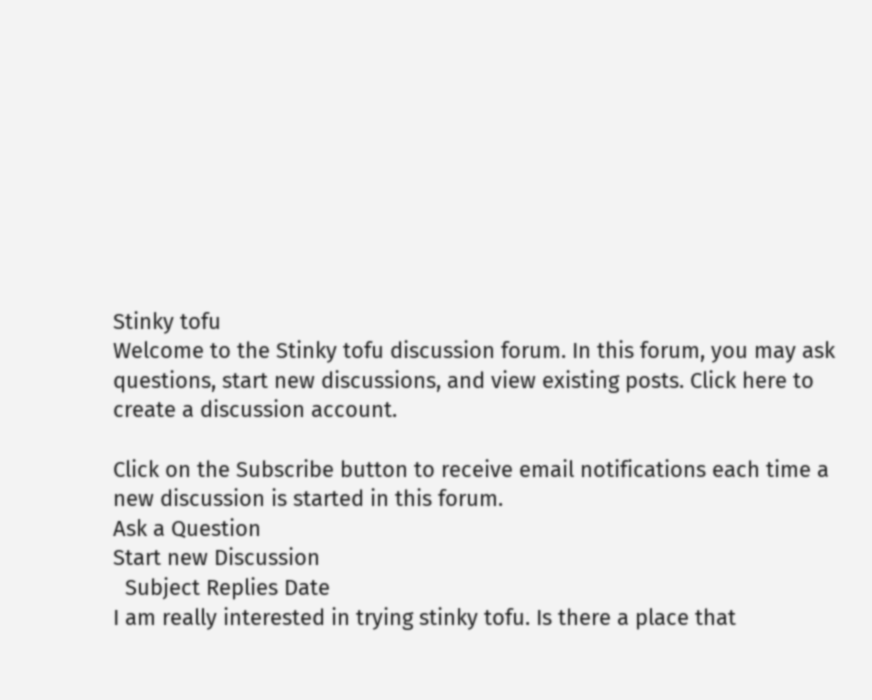Stinky tofu
Welcome to the Stinky tofu discussion forum. In this forum, you may ask questions, start new discussions, and view existing posts. Click here to create a discussion account.

Click on the Subscribe button to receive email notifications each time a new discussion is started in this forum.
Ask a Question
Start new Discussion
  Subject Replies Date
I am really interested in trying stinky tofu. Is there a place that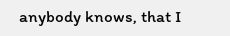anybody knows, that I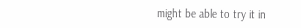might be able to try it in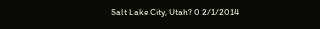Salt Lake City, Utah? 0 2/1/2014